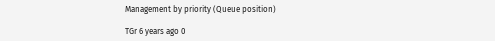Management by priority (Queue position)

TGr 6 years ago 0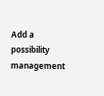Add a possibility management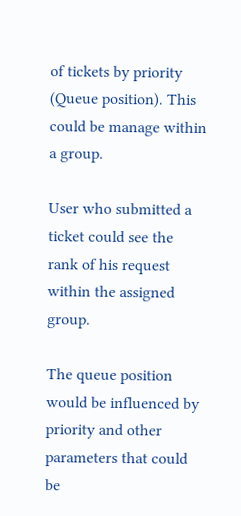of tickets by priority (Queue position). This could be manage within a group.

User who submitted a ticket could see the rank of his request within the assigned group.

The queue position would be influenced by priority and other parameters that could be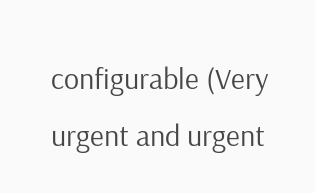configurable (Very urgent and urgent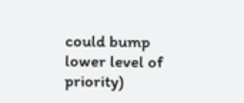could bump lower level of priority)